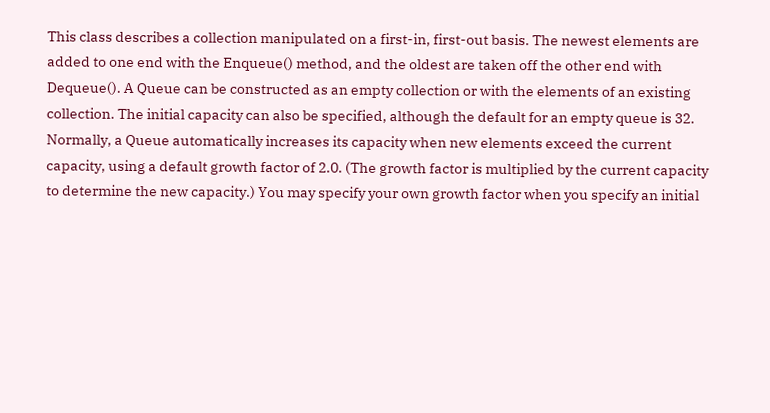This class describes a collection manipulated on a first-in, first-out basis. The newest elements are added to one end with the Enqueue() method, and the oldest are taken off the other end with Dequeue(). A Queue can be constructed as an empty collection or with the elements of an existing collection. The initial capacity can also be specified, although the default for an empty queue is 32. Normally, a Queue automatically increases its capacity when new elements exceed the current capacity, using a default growth factor of 2.0. (The growth factor is multiplied by the current capacity to determine the new capacity.) You may specify your own growth factor when you specify an initial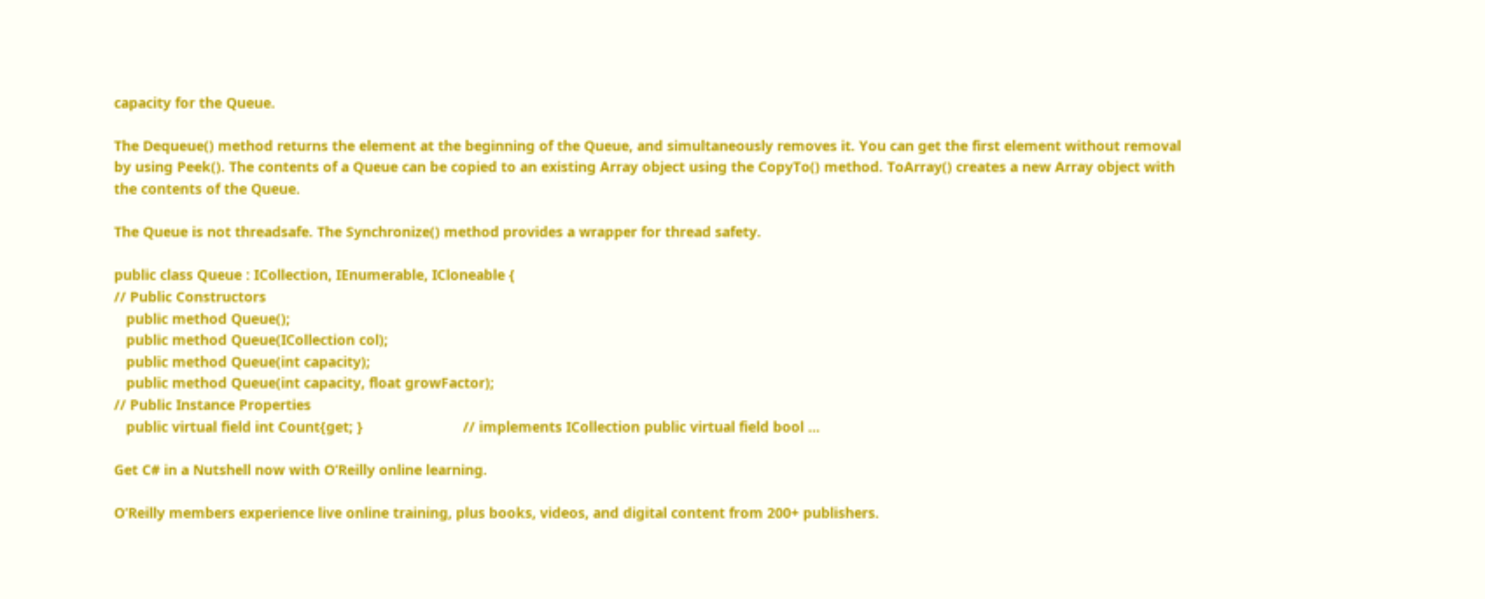capacity for the Queue.

The Dequeue() method returns the element at the beginning of the Queue, and simultaneously removes it. You can get the first element without removal by using Peek(). The contents of a Queue can be copied to an existing Array object using the CopyTo() method. ToArray() creates a new Array object with the contents of the Queue.

The Queue is not threadsafe. The Synchronize() method provides a wrapper for thread safety.

public class Queue : ICollection, IEnumerable, ICloneable {
// Public Constructors
   public method Queue();
   public method Queue(ICollection col);
   public method Queue(int capacity);
   public method Queue(int capacity, float growFactor);
// Public Instance Properties
   public virtual field int Count{get; }                         // implements ICollection public virtual field bool ...

Get C# in a Nutshell now with O’Reilly online learning.

O’Reilly members experience live online training, plus books, videos, and digital content from 200+ publishers.